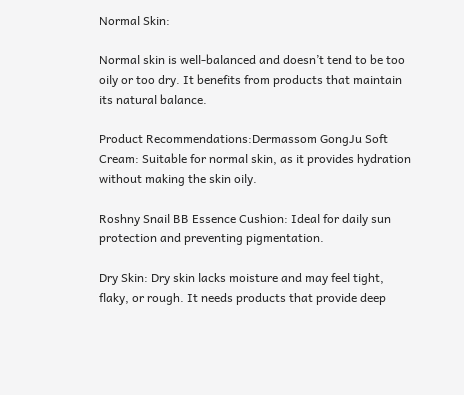Normal Skin:

Normal skin is well-balanced and doesn’t tend to be too oily or too dry. It benefits from products that maintain its natural balance.

Product Recommendations:Dermassom GongJu Soft Cream: Suitable for normal skin, as it provides hydration without making the skin oily.

Roshny Snail BB Essence Cushion: Ideal for daily sun protection and preventing pigmentation.

Dry Skin: Dry skin lacks moisture and may feel tight, flaky, or rough. It needs products that provide deep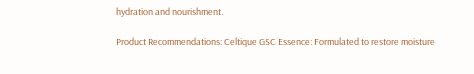hydration and nourishment.

Product Recommendations: Celtique GSC Essence: Formulated to restore moisture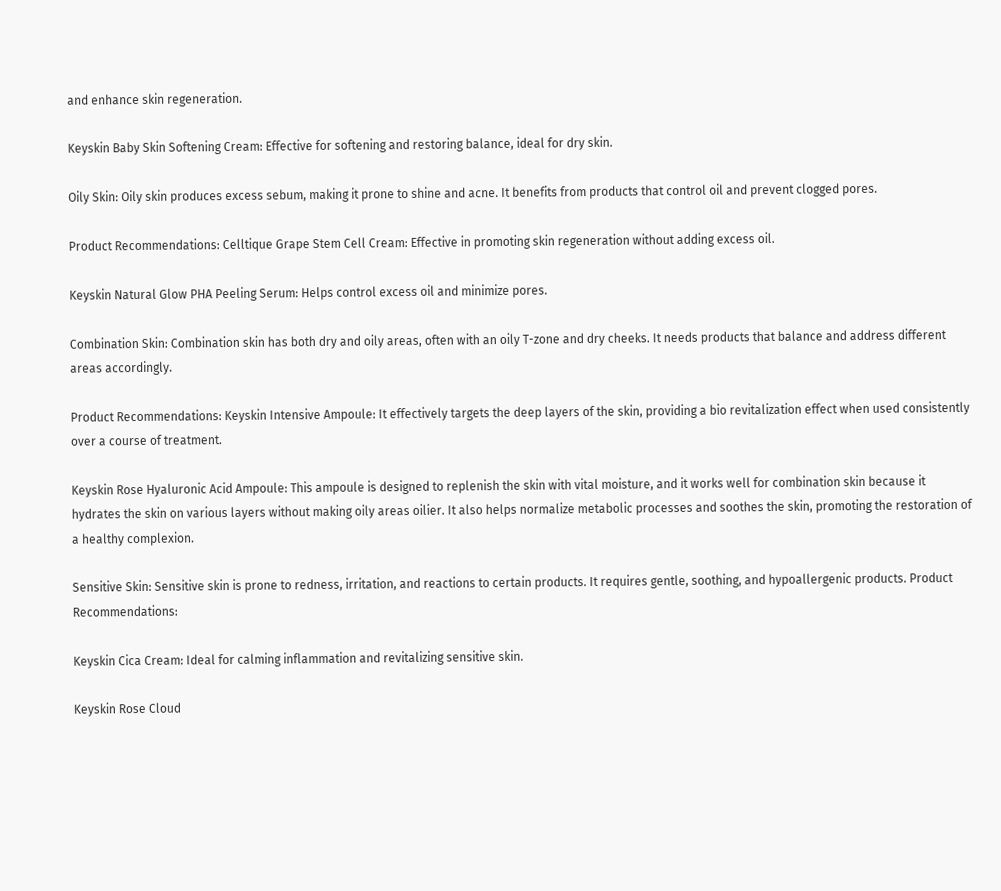and enhance skin regeneration.

Keyskin Baby Skin Softening Cream: Effective for softening and restoring balance, ideal for dry skin.

Oily Skin: Oily skin produces excess sebum, making it prone to shine and acne. It benefits from products that control oil and prevent clogged pores.

Product Recommendations: Celltique Grape Stem Cell Cream: Effective in promoting skin regeneration without adding excess oil.

Keyskin Natural Glow PHA Peeling Serum: Helps control excess oil and minimize pores.

Combination Skin: Combination skin has both dry and oily areas, often with an oily T-zone and dry cheeks. It needs products that balance and address different areas accordingly.

Product Recommendations: Keyskin Intensive Ampoule: It effectively targets the deep layers of the skin, providing a bio revitalization effect when used consistently over a course of treatment.

Keyskin Rose Hyaluronic Acid Ampoule: This ampoule is designed to replenish the skin with vital moisture, and it works well for combination skin because it hydrates the skin on various layers without making oily areas oilier. It also helps normalize metabolic processes and soothes the skin, promoting the restoration of a healthy complexion.

Sensitive Skin: Sensitive skin is prone to redness, irritation, and reactions to certain products. It requires gentle, soothing, and hypoallergenic products. Product Recommendations:

Keyskin Cica Cream: Ideal for calming inflammation and revitalizing sensitive skin.

Keyskin Rose Cloud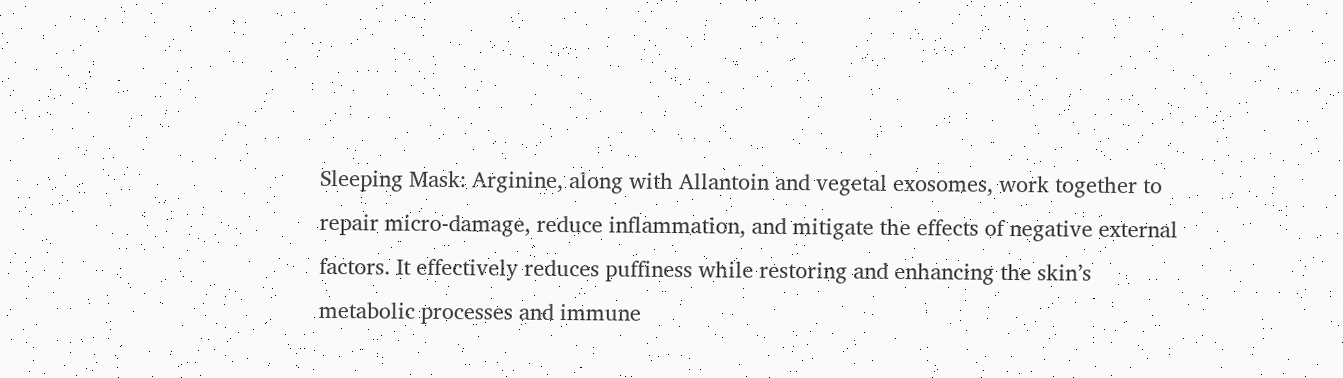Sleeping Mask: Arginine, along with Allantoin and vegetal exosomes, work together to repair micro-damage, reduce inflammation, and mitigate the effects of negative external factors. It effectively reduces puffiness while restoring and enhancing the skin’s metabolic processes and immune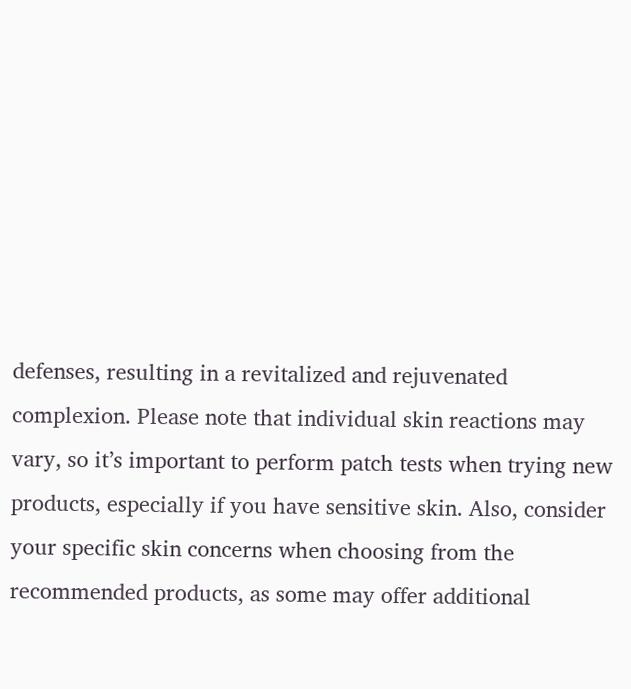defenses, resulting in a revitalized and rejuvenated complexion. Please note that individual skin reactions may vary, so it’s important to perform patch tests when trying new products, especially if you have sensitive skin. Also, consider your specific skin concerns when choosing from the recommended products, as some may offer additional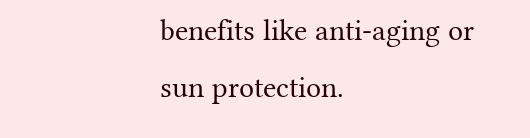benefits like anti-aging or sun protection.